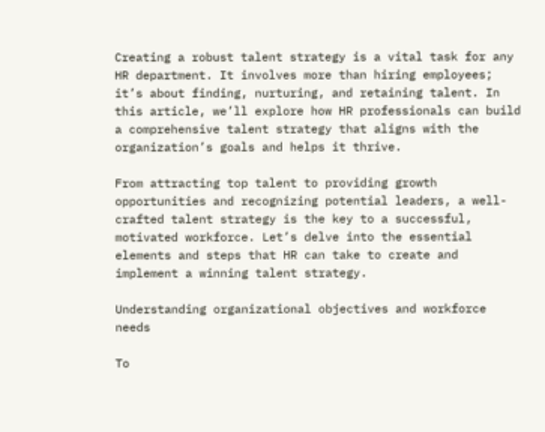Creating a robust talent strategy is a vital task for any HR department. It involves more than hiring employees; it’s about finding, nurturing, and retaining talent. In this article, we’ll explore how HR professionals can build a comprehensive talent strategy that aligns with the organization’s goals and helps it thrive.

From attracting top talent to providing growth opportunities and recognizing potential leaders, a well-crafted talent strategy is the key to a successful, motivated workforce. Let’s delve into the essential elements and steps that HR can take to create and implement a winning talent strategy.

Understanding organizational objectives and workforce needs

To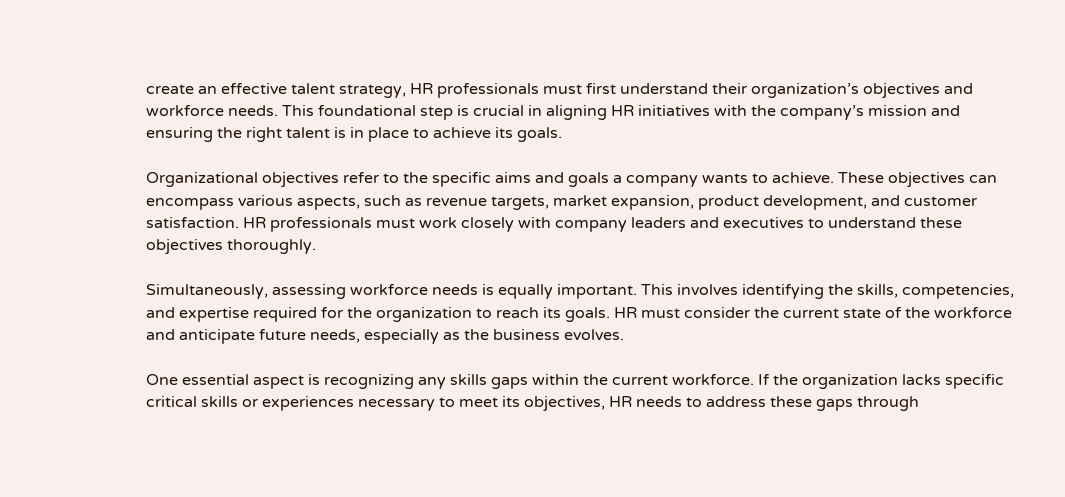create an effective talent strategy, HR professionals must first understand their organization’s objectives and workforce needs. This foundational step is crucial in aligning HR initiatives with the company’s mission and ensuring the right talent is in place to achieve its goals.

Organizational objectives refer to the specific aims and goals a company wants to achieve. These objectives can encompass various aspects, such as revenue targets, market expansion, product development, and customer satisfaction. HR professionals must work closely with company leaders and executives to understand these objectives thoroughly.

Simultaneously, assessing workforce needs is equally important. This involves identifying the skills, competencies, and expertise required for the organization to reach its goals. HR must consider the current state of the workforce and anticipate future needs, especially as the business evolves.

One essential aspect is recognizing any skills gaps within the current workforce. If the organization lacks specific critical skills or experiences necessary to meet its objectives, HR needs to address these gaps through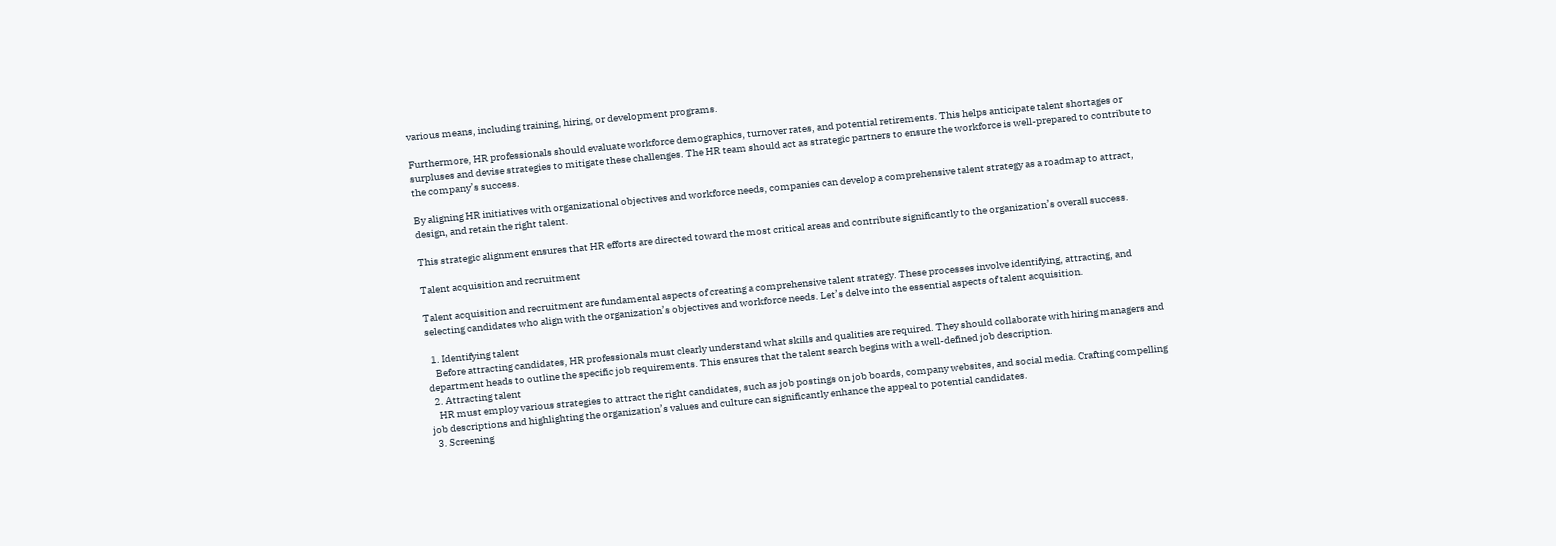various means, including training, hiring, or development programs.

Furthermore, HR professionals should evaluate workforce demographics, turnover rates, and potential retirements. This helps anticipate talent shortages or surpluses and devise strategies to mitigate these challenges. The HR team should act as strategic partners to ensure the workforce is well-prepared to contribute to the company’s success.

By aligning HR initiatives with organizational objectives and workforce needs, companies can develop a comprehensive talent strategy as a roadmap to attract, design, and retain the right talent.

This strategic alignment ensures that HR efforts are directed toward the most critical areas and contribute significantly to the organization’s overall success.

Talent acquisition and recruitment

Talent acquisition and recruitment are fundamental aspects of creating a comprehensive talent strategy. These processes involve identifying, attracting, and selecting candidates who align with the organization’s objectives and workforce needs. Let’s delve into the essential aspects of talent acquisition.

  1. Identifying talent
    Before attracting candidates, HR professionals must clearly understand what skills and qualities are required. They should collaborate with hiring managers and department heads to outline the specific job requirements. This ensures that the talent search begins with a well-defined job description.
  2. Attracting talent
    HR must employ various strategies to attract the right candidates, such as job postings on job boards, company websites, and social media. Crafting compelling job descriptions and highlighting the organization’s values and culture can significantly enhance the appeal to potential candidates.
  3. Screening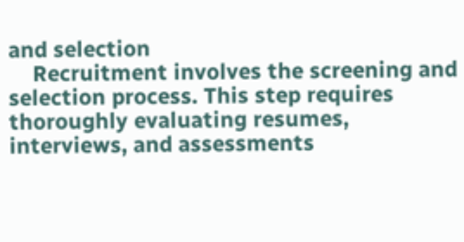and selection
    Recruitment involves the screening and selection process. This step requires thoroughly evaluating resumes, interviews, and assessments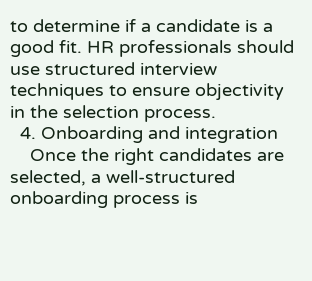to determine if a candidate is a good fit. HR professionals should use structured interview techniques to ensure objectivity in the selection process.
  4. Onboarding and integration
    Once the right candidates are selected, a well-structured onboarding process is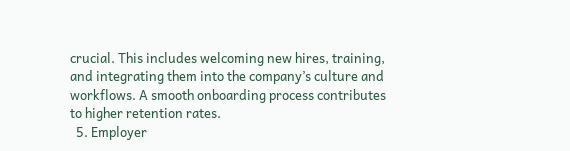crucial. This includes welcoming new hires, training, and integrating them into the company’s culture and workflows. A smooth onboarding process contributes to higher retention rates.
  5. Employer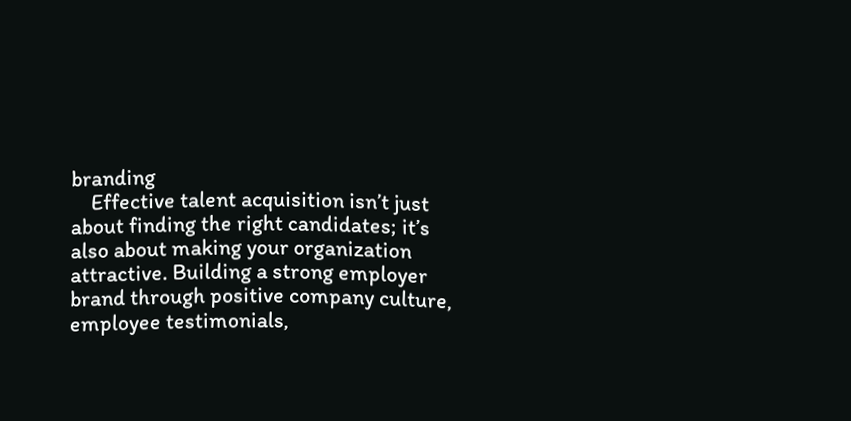branding
    Effective talent acquisition isn’t just about finding the right candidates; it’s also about making your organization attractive. Building a strong employer brand through positive company culture, employee testimonials,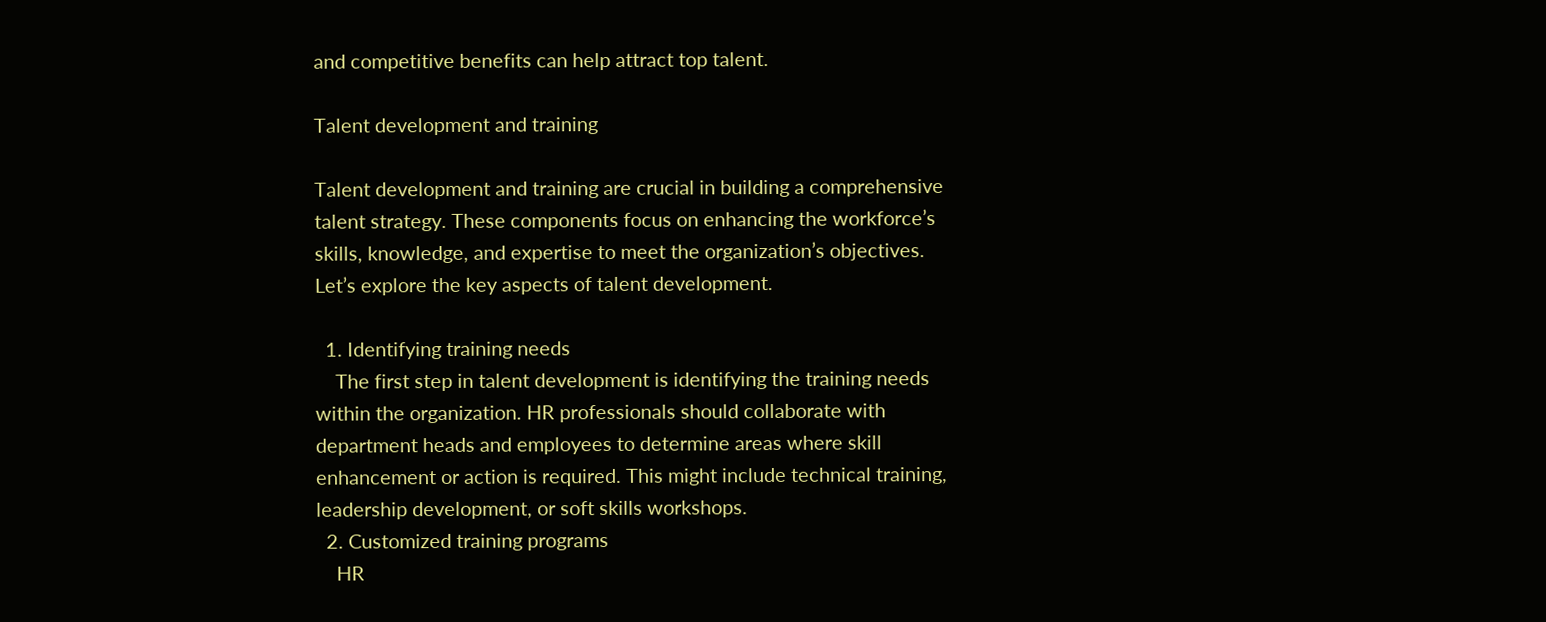and competitive benefits can help attract top talent.

Talent development and training

Talent development and training are crucial in building a comprehensive talent strategy. These components focus on enhancing the workforce’s skills, knowledge, and expertise to meet the organization’s objectives. Let’s explore the key aspects of talent development.

  1. Identifying training needs
    The first step in talent development is identifying the training needs within the organization. HR professionals should collaborate with department heads and employees to determine areas where skill enhancement or action is required. This might include technical training, leadership development, or soft skills workshops.
  2. Customized training programs
    HR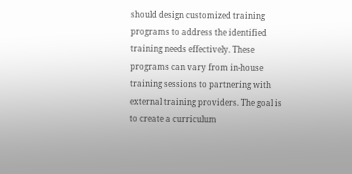should design customized training programs to address the identified training needs effectively. These programs can vary from in-house training sessions to partnering with external training providers. The goal is to create a curriculum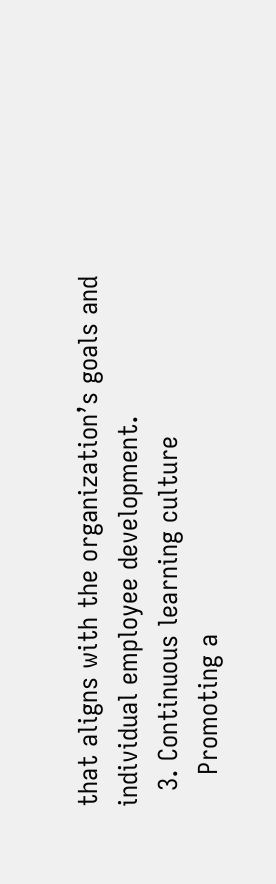that aligns with the organization’s goals and individual employee development.
  3. Continuous learning culture
    Promoting a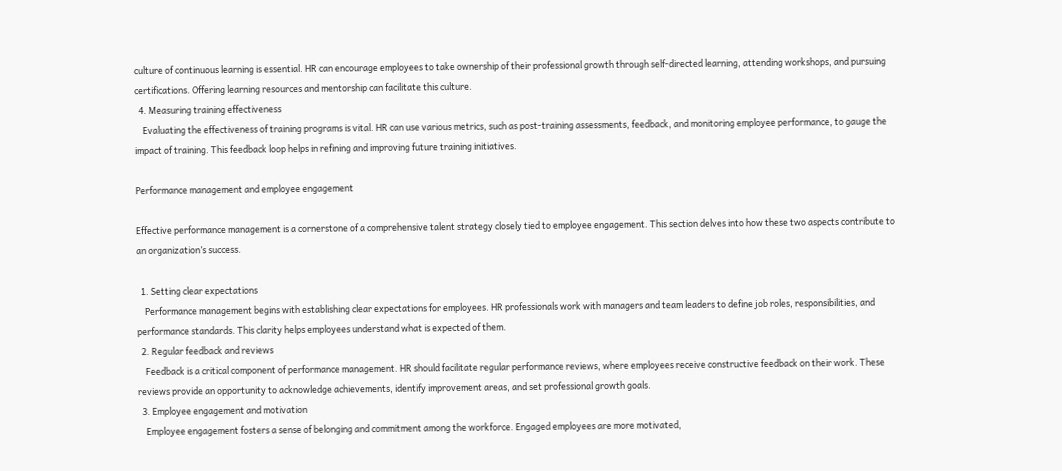culture of continuous learning is essential. HR can encourage employees to take ownership of their professional growth through self-directed learning, attending workshops, and pursuing certifications. Offering learning resources and mentorship can facilitate this culture.
  4. Measuring training effectiveness
    Evaluating the effectiveness of training programs is vital. HR can use various metrics, such as post-training assessments, feedback, and monitoring employee performance, to gauge the impact of training. This feedback loop helps in refining and improving future training initiatives.

Performance management and employee engagement

Effective performance management is a cornerstone of a comprehensive talent strategy closely tied to employee engagement. This section delves into how these two aspects contribute to an organization’s success.

  1. Setting clear expectations
    Performance management begins with establishing clear expectations for employees. HR professionals work with managers and team leaders to define job roles, responsibilities, and performance standards. This clarity helps employees understand what is expected of them.
  2. Regular feedback and reviews
    Feedback is a critical component of performance management. HR should facilitate regular performance reviews, where employees receive constructive feedback on their work. These reviews provide an opportunity to acknowledge achievements, identify improvement areas, and set professional growth goals.
  3. Employee engagement and motivation
    Employee engagement fosters a sense of belonging and commitment among the workforce. Engaged employees are more motivated,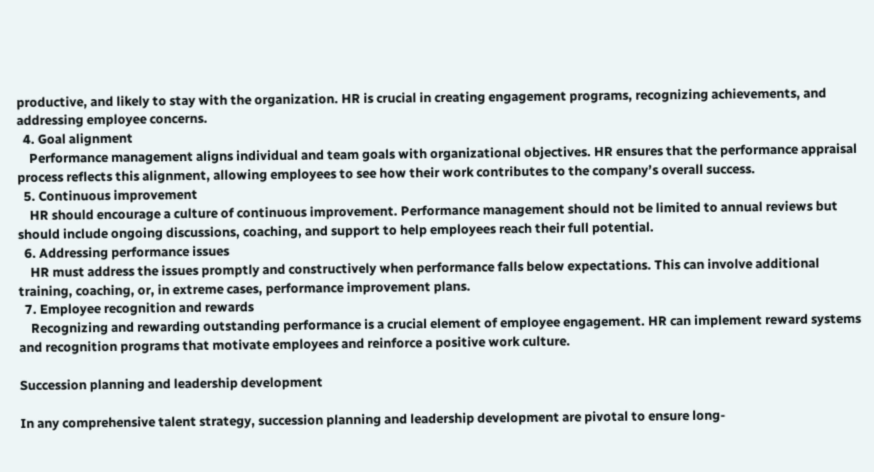productive, and likely to stay with the organization. HR is crucial in creating engagement programs, recognizing achievements, and addressing employee concerns.
  4. Goal alignment
    Performance management aligns individual and team goals with organizational objectives. HR ensures that the performance appraisal process reflects this alignment, allowing employees to see how their work contributes to the company’s overall success.
  5. Continuous improvement
    HR should encourage a culture of continuous improvement. Performance management should not be limited to annual reviews but should include ongoing discussions, coaching, and support to help employees reach their full potential.
  6. Addressing performance issues
    HR must address the issues promptly and constructively when performance falls below expectations. This can involve additional training, coaching, or, in extreme cases, performance improvement plans.
  7. Employee recognition and rewards
    Recognizing and rewarding outstanding performance is a crucial element of employee engagement. HR can implement reward systems and recognition programs that motivate employees and reinforce a positive work culture.

Succession planning and leadership development

In any comprehensive talent strategy, succession planning and leadership development are pivotal to ensure long-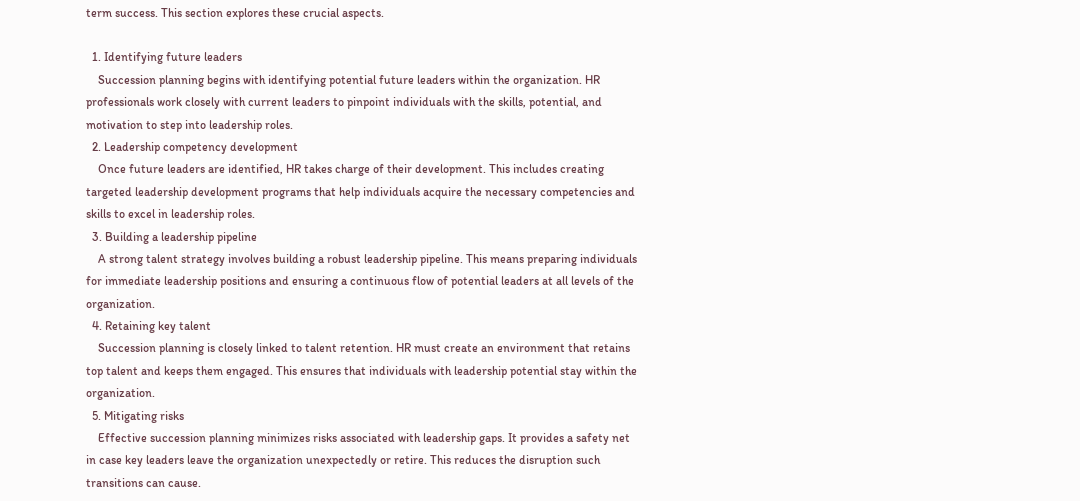term success. This section explores these crucial aspects.

  1. Identifying future leaders
    Succession planning begins with identifying potential future leaders within the organization. HR professionals work closely with current leaders to pinpoint individuals with the skills, potential, and motivation to step into leadership roles.
  2. Leadership competency development
    Once future leaders are identified, HR takes charge of their development. This includes creating targeted leadership development programs that help individuals acquire the necessary competencies and skills to excel in leadership roles.
  3. Building a leadership pipeline
    A strong talent strategy involves building a robust leadership pipeline. This means preparing individuals for immediate leadership positions and ensuring a continuous flow of potential leaders at all levels of the organization.
  4. Retaining key talent
    Succession planning is closely linked to talent retention. HR must create an environment that retains top talent and keeps them engaged. This ensures that individuals with leadership potential stay within the organization.
  5. Mitigating risks
    Effective succession planning minimizes risks associated with leadership gaps. It provides a safety net in case key leaders leave the organization unexpectedly or retire. This reduces the disruption such transitions can cause.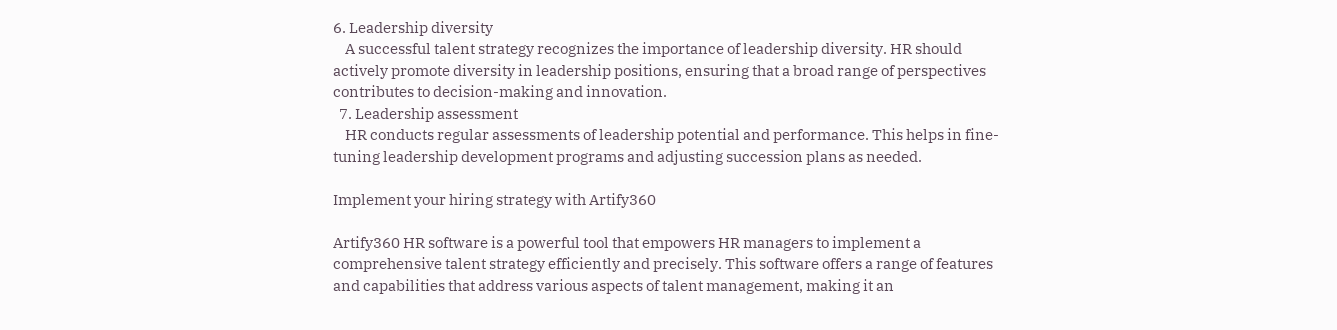6. Leadership diversity
    A successful talent strategy recognizes the importance of leadership diversity. HR should actively promote diversity in leadership positions, ensuring that a broad range of perspectives contributes to decision-making and innovation.
  7. Leadership assessment
    HR conducts regular assessments of leadership potential and performance. This helps in fine-tuning leadership development programs and adjusting succession plans as needed.

Implement your hiring strategy with Artify360

Artify360 HR software is a powerful tool that empowers HR managers to implement a comprehensive talent strategy efficiently and precisely. This software offers a range of features and capabilities that address various aspects of talent management, making it an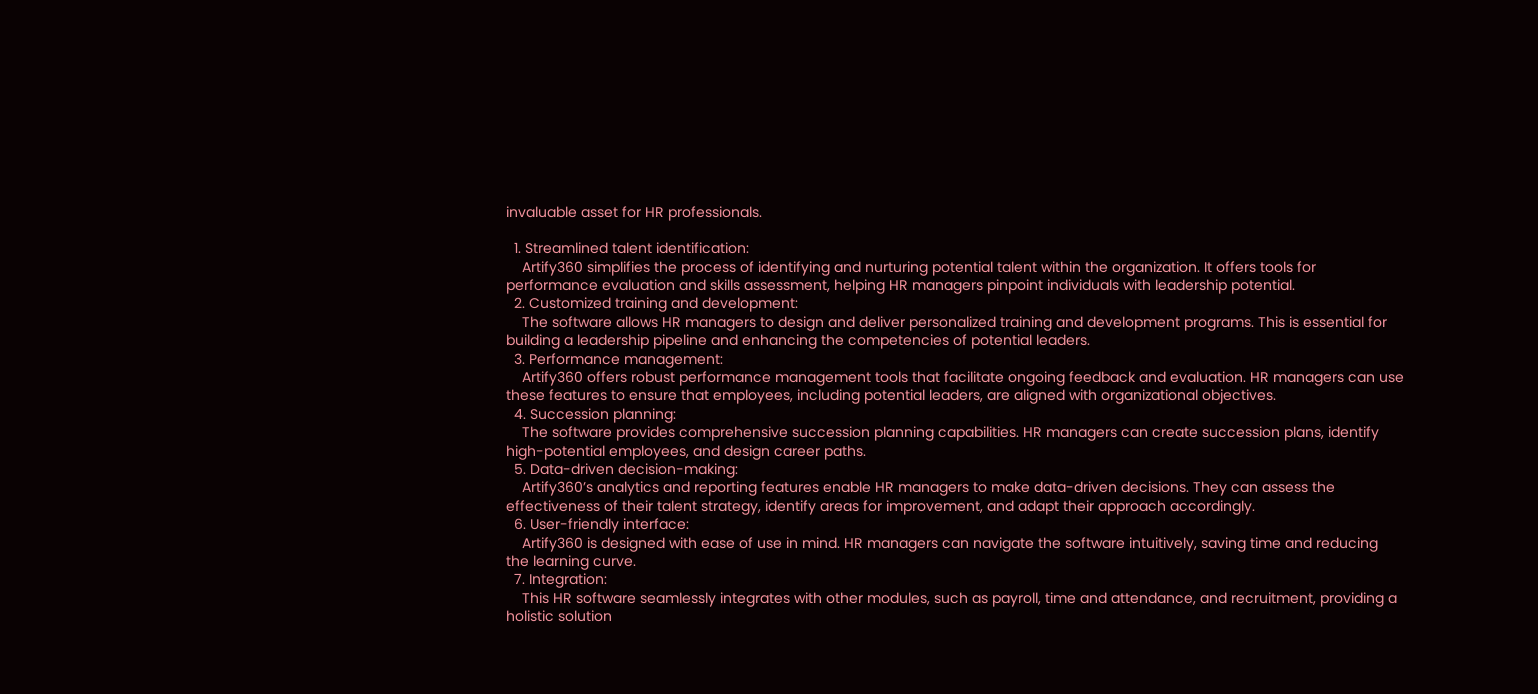invaluable asset for HR professionals.

  1. Streamlined talent identification:
    Artify360 simplifies the process of identifying and nurturing potential talent within the organization. It offers tools for performance evaluation and skills assessment, helping HR managers pinpoint individuals with leadership potential.
  2. Customized training and development:
    The software allows HR managers to design and deliver personalized training and development programs. This is essential for building a leadership pipeline and enhancing the competencies of potential leaders.
  3. Performance management:
    Artify360 offers robust performance management tools that facilitate ongoing feedback and evaluation. HR managers can use these features to ensure that employees, including potential leaders, are aligned with organizational objectives.
  4. Succession planning:
    The software provides comprehensive succession planning capabilities. HR managers can create succession plans, identify high-potential employees, and design career paths.
  5. Data-driven decision-making:
    Artify360’s analytics and reporting features enable HR managers to make data-driven decisions. They can assess the effectiveness of their talent strategy, identify areas for improvement, and adapt their approach accordingly.
  6. User-friendly interface:
    Artify360 is designed with ease of use in mind. HR managers can navigate the software intuitively, saving time and reducing the learning curve.
  7. Integration:
    This HR software seamlessly integrates with other modules, such as payroll, time and attendance, and recruitment, providing a holistic solution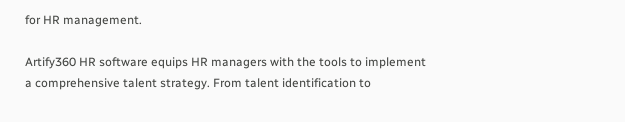for HR management.

Artify360 HR software equips HR managers with the tools to implement a comprehensive talent strategy. From talent identification to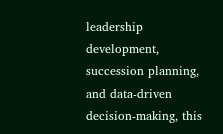leadership development, succession planning, and data-driven decision-making, this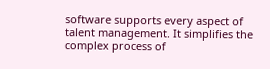software supports every aspect of talent management. It simplifies the complex process of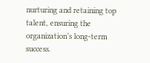nurturing and retaining top talent, ensuring the organization’s long-term success.